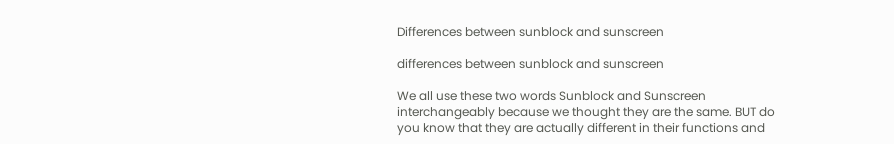Differences between sunblock and sunscreen

differences between sunblock and sunscreen

We all use these two words Sunblock and Sunscreen interchangeably because we thought they are the same. BUT do you know that they are actually different in their functions and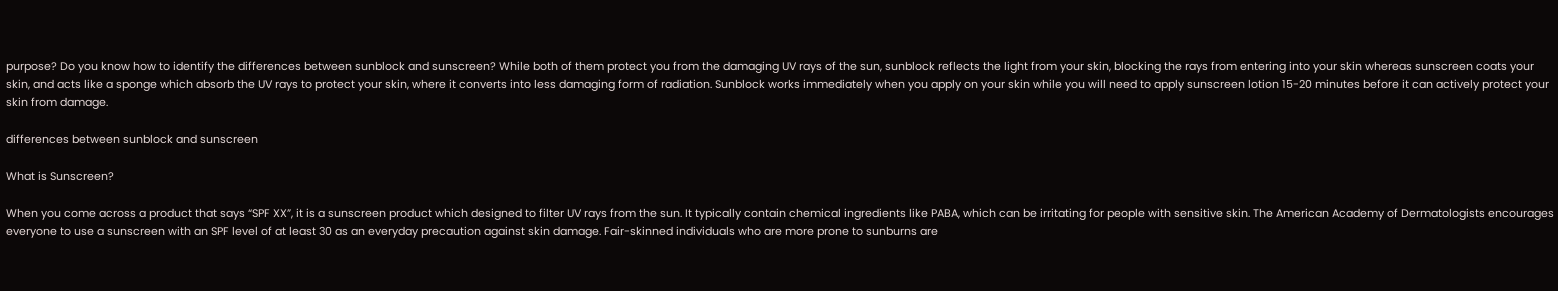purpose? Do you know how to identify the differences between sunblock and sunscreen? While both of them protect you from the damaging UV rays of the sun, sunblock reflects the light from your skin, blocking the rays from entering into your skin whereas sunscreen coats your skin, and acts like a sponge which absorb the UV rays to protect your skin, where it converts into less damaging form of radiation. Sunblock works immediately when you apply on your skin while you will need to apply sunscreen lotion 15-20 minutes before it can actively protect your skin from damage.

differences between sunblock and sunscreen

What is Sunscreen?

When you come across a product that says “SPF XX”, it is a sunscreen product which designed to filter UV rays from the sun. It typically contain chemical ingredients like PABA, which can be irritating for people with sensitive skin. The American Academy of Dermatologists encourages everyone to use a sunscreen with an SPF level of at least 30 as an everyday precaution against skin damage. Fair-skinned individuals who are more prone to sunburns are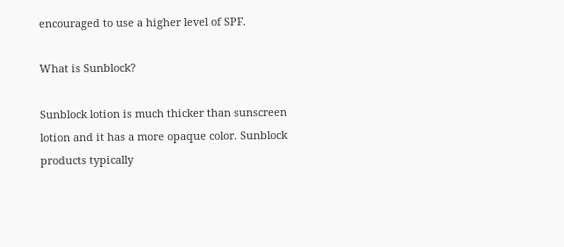encouraged to use a higher level of SPF.

What is Sunblock?

Sunblock lotion is much thicker than sunscreen lotion and it has a more opaque color. Sunblock products typically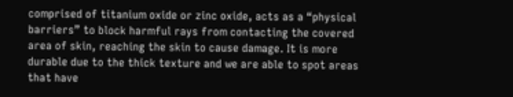comprised of titanium oxide or zinc oxide, acts as a “physical barriers” to block harmful rays from contacting the covered area of skin, reaching the skin to cause damage. It is more durable due to the thick texture and we are able to spot areas that have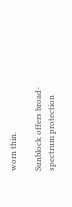worn thin.

Sunblock offers broad-spectrum protection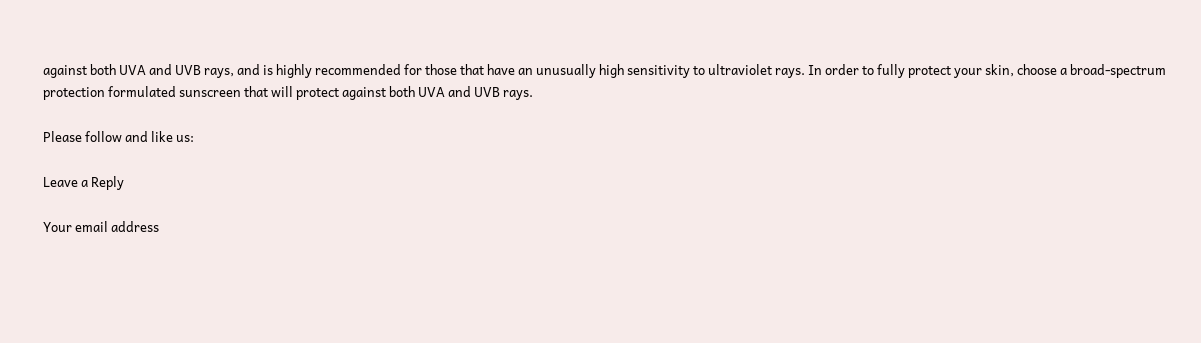against both UVA and UVB rays, and is highly recommended for those that have an unusually high sensitivity to ultraviolet rays. In order to fully protect your skin, choose a broad-spectrum protection formulated sunscreen that will protect against both UVA and UVB rays.

Please follow and like us:

Leave a Reply

Your email address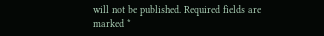will not be published. Required fields are marked *